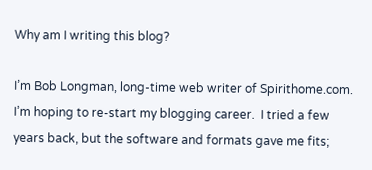Why am I writing this blog?

I’m Bob Longman, long-time web writer of Spirithome.com.  I’m hoping to re-start my blogging career.  I tried a few years back, but the software and formats gave me fits;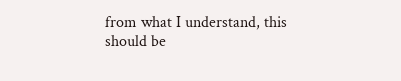from what I understand, this should be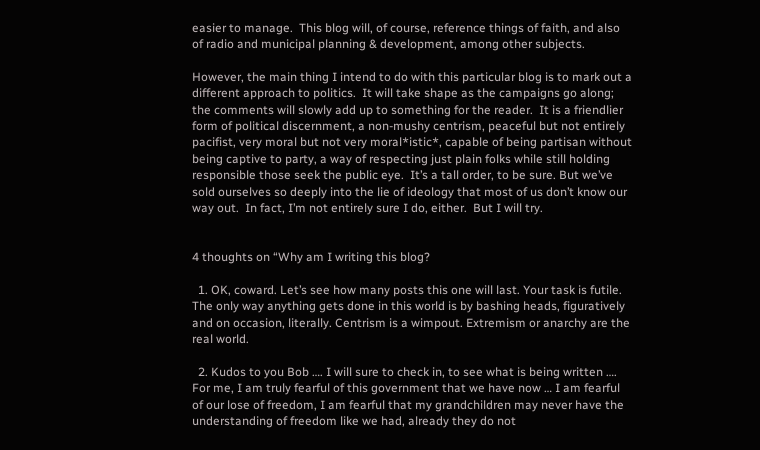easier to manage.  This blog will, of course, reference things of faith, and also of radio and municipal planning & development, among other subjects.

However, the main thing I intend to do with this particular blog is to mark out a different approach to politics.  It will take shape as the campaigns go along; the comments will slowly add up to something for the reader.  It is a friendlier form of political discernment, a non-mushy centrism, peaceful but not entirely pacifist, very moral but not very moral*istic*, capable of being partisan without being captive to party, a way of respecting just plain folks while still holding responsible those seek the public eye.  It’s a tall order, to be sure. But we’ve sold ourselves so deeply into the lie of ideology that most of us don’t know our way out.  In fact, I’m not entirely sure I do, either.  But I will try.


4 thoughts on “Why am I writing this blog?

  1. OK, coward. Let’s see how many posts this one will last. Your task is futile. The only way anything gets done in this world is by bashing heads, figuratively and on occasion, literally. Centrism is a wimpout. Extremism or anarchy are the real world.

  2. Kudos to you Bob …. I will sure to check in, to see what is being written …. For me, I am truly fearful of this government that we have now … I am fearful of our lose of freedom, I am fearful that my grandchildren may never have the understanding of freedom like we had, already they do not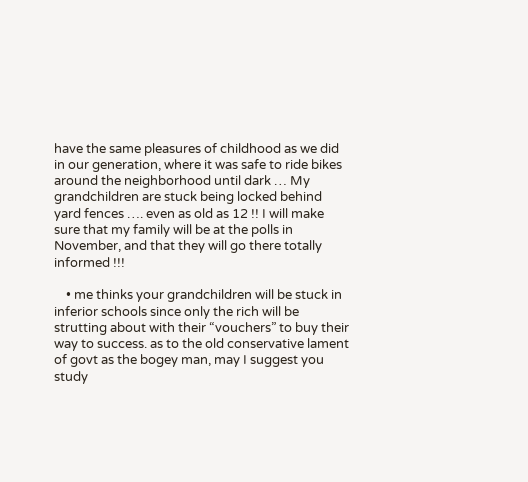have the same pleasures of childhood as we did in our generation, where it was safe to ride bikes around the neighborhood until dark … My grandchildren are stuck being locked behind yard fences …. even as old as 12 !! I will make sure that my family will be at the polls in November, and that they will go there totally informed !!!

    • me thinks your grandchildren will be stuck in inferior schools since only the rich will be strutting about with their “vouchers” to buy their way to success. as to the old conservative lament of govt as the bogey man, may I suggest you study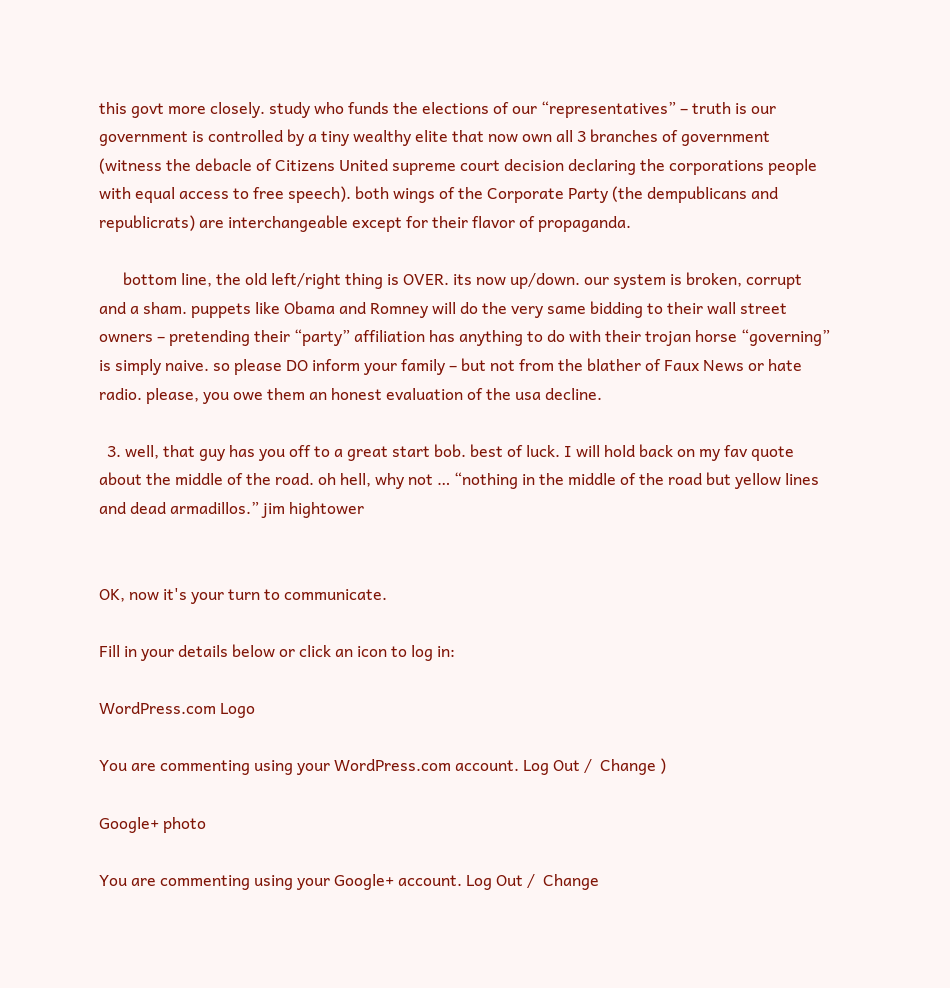this govt more closely. study who funds the elections of our “representatives” – truth is our government is controlled by a tiny wealthy elite that now own all 3 branches of government (witness the debacle of Citizens United supreme court decision declaring the corporations people with equal access to free speech). both wings of the Corporate Party (the dempublicans and republicrats) are interchangeable except for their flavor of propaganda.

      bottom line, the old left/right thing is OVER. its now up/down. our system is broken, corrupt and a sham. puppets like Obama and Romney will do the very same bidding to their wall street owners – pretending their “party” affiliation has anything to do with their trojan horse “governing” is simply naive. so please DO inform your family – but not from the blather of Faux News or hate radio. please, you owe them an honest evaluation of the usa decline.

  3. well, that guy has you off to a great start bob. best of luck. I will hold back on my fav quote about the middle of the road. oh hell, why not … “nothing in the middle of the road but yellow lines and dead armadillos.” jim hightower


OK, now it's your turn to communicate.

Fill in your details below or click an icon to log in:

WordPress.com Logo

You are commenting using your WordPress.com account. Log Out /  Change )

Google+ photo

You are commenting using your Google+ account. Log Out /  Change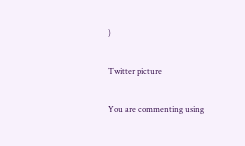)

Twitter picture

You are commenting using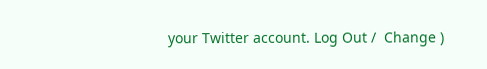your Twitter account. Log Out /  Change )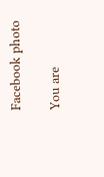Facebook photo

You are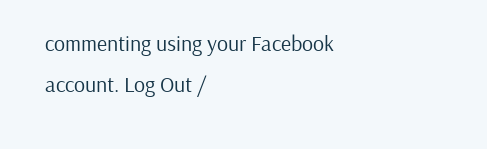commenting using your Facebook account. Log Out /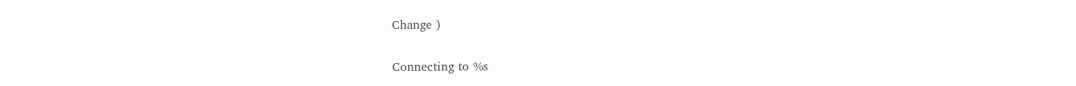Change )


Connecting to %s